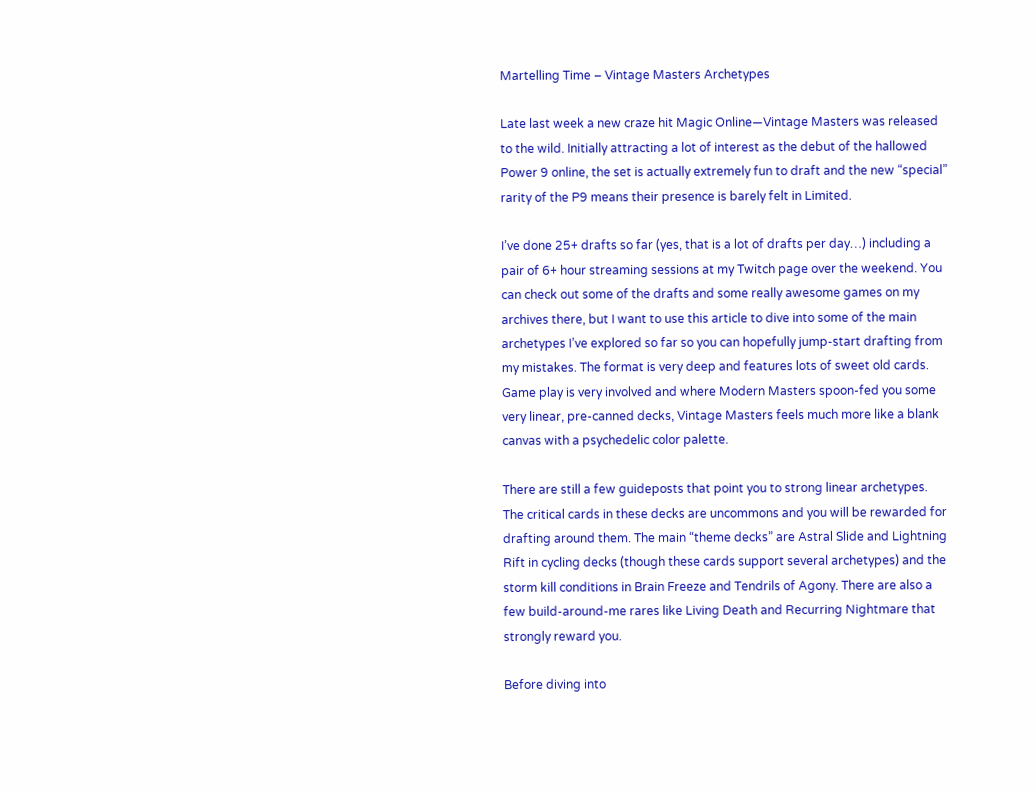Martelling Time – Vintage Masters Archetypes

Late last week a new craze hit Magic Online—Vintage Masters was released to the wild. Initially attracting a lot of interest as the debut of the hallowed Power 9 online, the set is actually extremely fun to draft and the new “special” rarity of the P9 means their presence is barely felt in Limited.

I’ve done 25+ drafts so far (yes, that is a lot of drafts per day…) including a pair of 6+ hour streaming sessions at my Twitch page over the weekend. You can check out some of the drafts and some really awesome games on my archives there, but I want to use this article to dive into some of the main archetypes I’ve explored so far so you can hopefully jump-start drafting from my mistakes. The format is very deep and features lots of sweet old cards. Game play is very involved and where Modern Masters spoon-fed you some very linear, pre-canned decks, Vintage Masters feels much more like a blank canvas with a psychedelic color palette.

There are still a few guideposts that point you to strong linear archetypes. The critical cards in these decks are uncommons and you will be rewarded for drafting around them. The main “theme decks” are Astral Slide and Lightning Rift in cycling decks (though these cards support several archetypes) and the storm kill conditions in Brain Freeze and Tendrils of Agony. There are also a few build-around-me rares like Living Death and Recurring Nightmare that strongly reward you.

Before diving into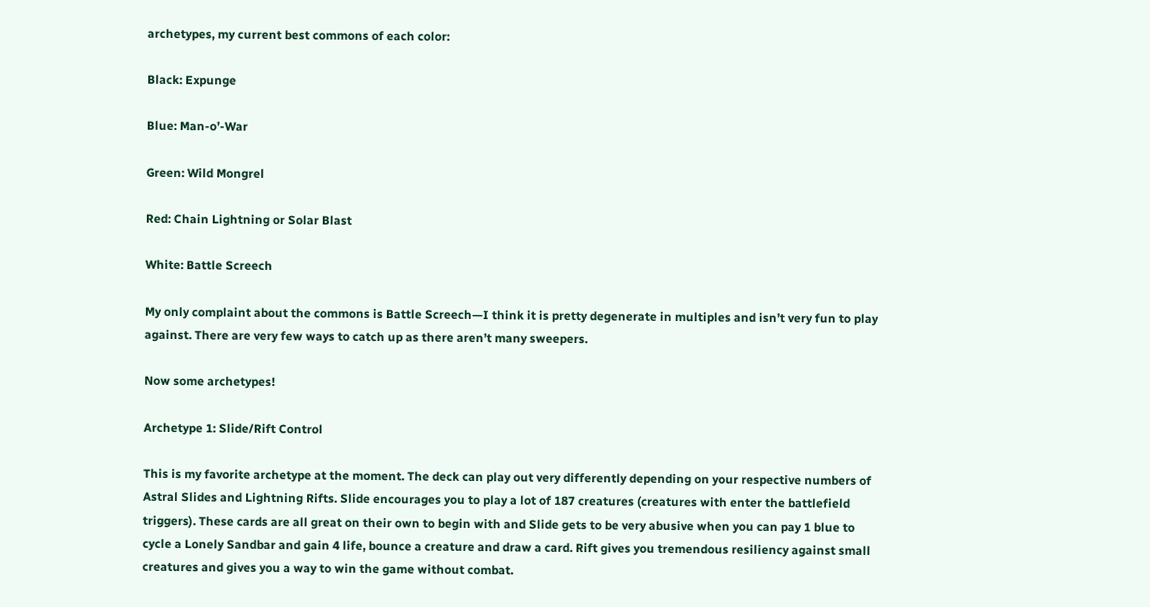archetypes, my current best commons of each color:

Black: Expunge

Blue: Man-o’-War

Green: Wild Mongrel

Red: Chain Lightning or Solar Blast

White: Battle Screech

My only complaint about the commons is Battle Screech—I think it is pretty degenerate in multiples and isn’t very fun to play against. There are very few ways to catch up as there aren’t many sweepers.

Now some archetypes!

Archetype 1: Slide/Rift Control

This is my favorite archetype at the moment. The deck can play out very differently depending on your respective numbers of Astral Slides and Lightning Rifts. Slide encourages you to play a lot of 187 creatures (creatures with enter the battlefield triggers). These cards are all great on their own to begin with and Slide gets to be very abusive when you can pay 1 blue to cycle a Lonely Sandbar and gain 4 life, bounce a creature and draw a card. Rift gives you tremendous resiliency against small creatures and gives you a way to win the game without combat.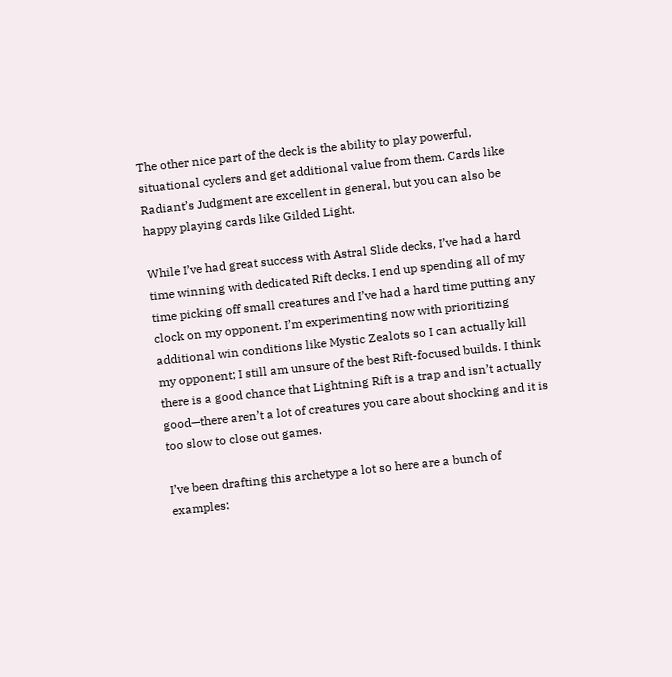The other nice part of the deck is the ability to play powerful, situational cyclers and get additional value from them. Cards like Radiant’s Judgment are excellent in general, but you can also be happy playing cards like Gilded Light.

While I’ve had great success with Astral Slide decks, I’ve had a hard time winning with dedicated Rift decks. I end up spending all of my time picking off small creatures and I’ve had a hard time putting any clock on my opponent. I’m experimenting now with prioritizing additional win conditions like Mystic Zealots so I can actually kill my opponent; I still am unsure of the best Rift-focused builds. I think there is a good chance that Lightning Rift is a trap and isn’t actually good—there aren’t a lot of creatures you care about shocking and it is too slow to close out games.

I’ve been drafting this archetype a lot so here are a bunch of examples: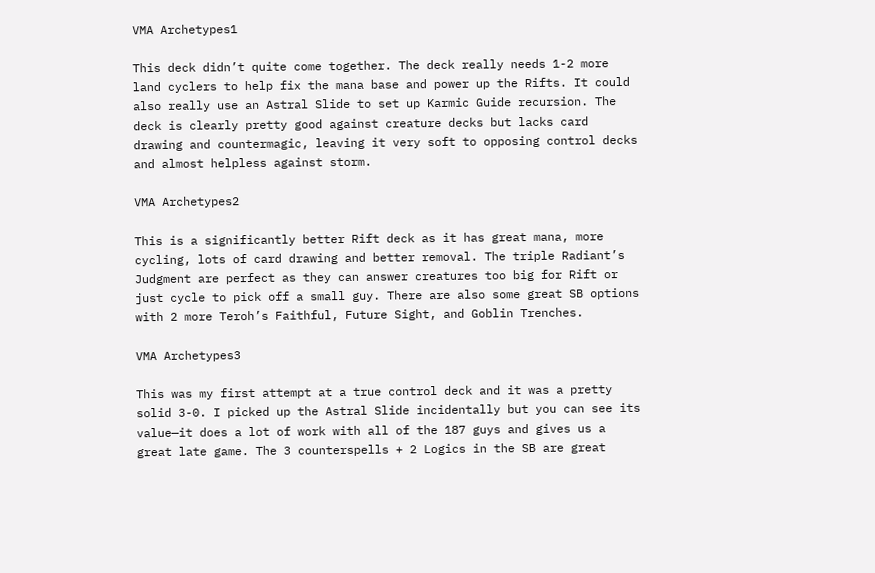VMA Archetypes1

This deck didn’t quite come together. The deck really needs 1-2 more land cyclers to help fix the mana base and power up the Rifts. It could also really use an Astral Slide to set up Karmic Guide recursion. The deck is clearly pretty good against creature decks but lacks card drawing and countermagic, leaving it very soft to opposing control decks and almost helpless against storm.

VMA Archetypes2

This is a significantly better Rift deck as it has great mana, more cycling, lots of card drawing and better removal. The triple Radiant’s Judgment are perfect as they can answer creatures too big for Rift or just cycle to pick off a small guy. There are also some great SB options with 2 more Teroh’s Faithful, Future Sight, and Goblin Trenches.

VMA Archetypes3

This was my first attempt at a true control deck and it was a pretty solid 3-0. I picked up the Astral Slide incidentally but you can see its value—it does a lot of work with all of the 187 guys and gives us a great late game. The 3 counterspells + 2 Logics in the SB are great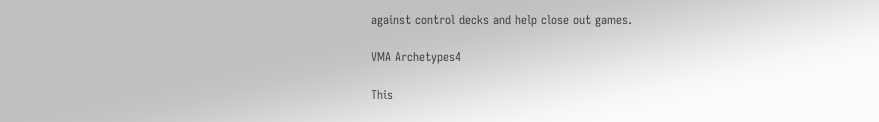against control decks and help close out games.

VMA Archetypes4

This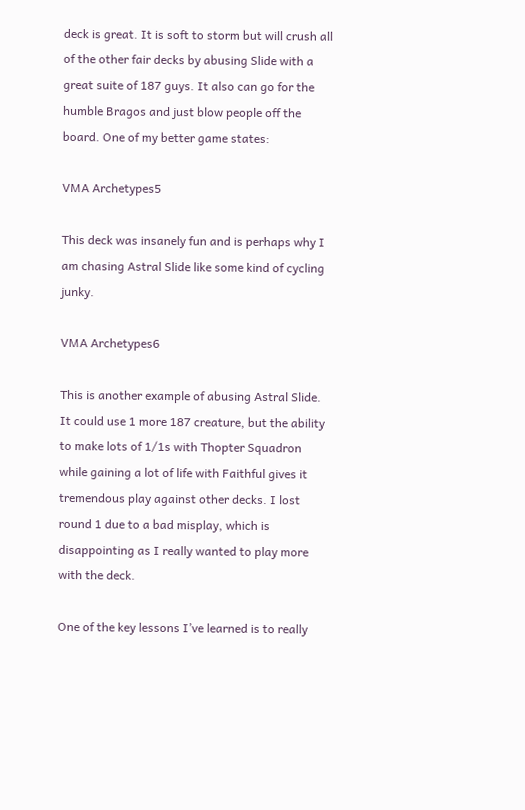deck is great. It is soft to storm but will crush all of the other fair decks by abusing Slide with a great suite of 187 guys. It also can go for the humble Bragos and just blow people off the board. One of my better game states:

VMA Archetypes5

This deck was insanely fun and is perhaps why I am chasing Astral Slide like some kind of cycling junky.

VMA Archetypes6

This is another example of abusing Astral Slide. It could use 1 more 187 creature, but the ability to make lots of 1/1s with Thopter Squadron while gaining a lot of life with Faithful gives it tremendous play against other decks. I lost round 1 due to a bad misplay, which is disappointing as I really wanted to play more with the deck.

One of the key lessons I’ve learned is to really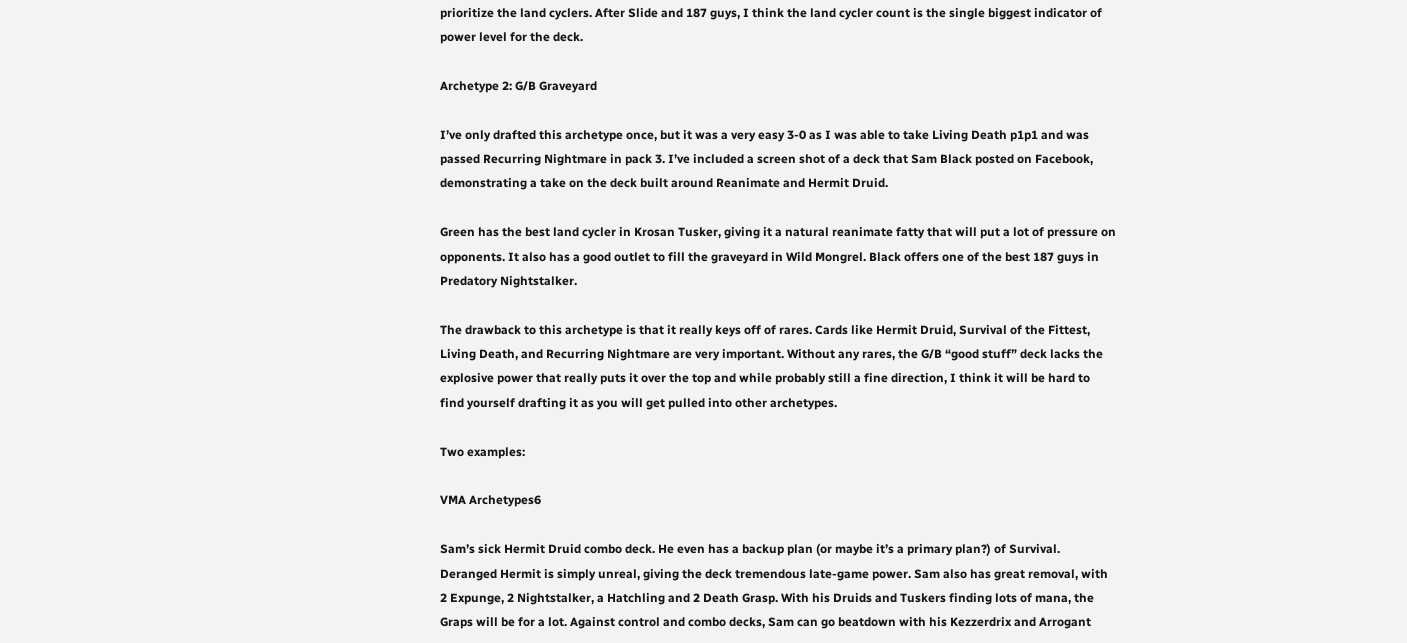prioritize the land cyclers. After Slide and 187 guys, I think the land cycler count is the single biggest indicator of power level for the deck.

Archetype 2: G/B Graveyard

I’ve only drafted this archetype once, but it was a very easy 3-0 as I was able to take Living Death p1p1 and was passed Recurring Nightmare in pack 3. I’ve included a screen shot of a deck that Sam Black posted on Facebook, demonstrating a take on the deck built around Reanimate and Hermit Druid.

Green has the best land cycler in Krosan Tusker, giving it a natural reanimate fatty that will put a lot of pressure on opponents. It also has a good outlet to fill the graveyard in Wild Mongrel. Black offers one of the best 187 guys in Predatory Nightstalker.

The drawback to this archetype is that it really keys off of rares. Cards like Hermit Druid, Survival of the Fittest, Living Death, and Recurring Nightmare are very important. Without any rares, the G/B “good stuff” deck lacks the explosive power that really puts it over the top and while probably still a fine direction, I think it will be hard to find yourself drafting it as you will get pulled into other archetypes.

Two examples:

VMA Archetypes6

Sam’s sick Hermit Druid combo deck. He even has a backup plan (or maybe it’s a primary plan?) of Survival. Deranged Hermit is simply unreal, giving the deck tremendous late-game power. Sam also has great removal, with 2 Expunge, 2 Nightstalker, a Hatchling and 2 Death Grasp. With his Druids and Tuskers finding lots of mana, the Graps will be for a lot. Against control and combo decks, Sam can go beatdown with his Kezzerdrix and Arrogant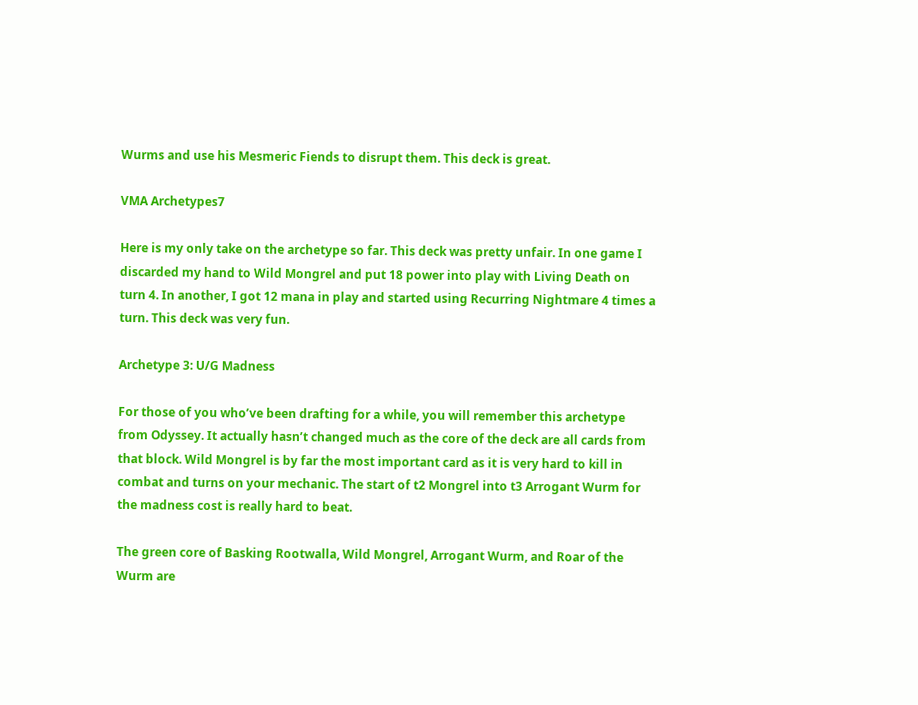Wurms and use his Mesmeric Fiends to disrupt them. This deck is great.

VMA Archetypes7

Here is my only take on the archetype so far. This deck was pretty unfair. In one game I discarded my hand to Wild Mongrel and put 18 power into play with Living Death on turn 4. In another, I got 12 mana in play and started using Recurring Nightmare 4 times a turn. This deck was very fun.

Archetype 3: U/G Madness

For those of you who’ve been drafting for a while, you will remember this archetype from Odyssey. It actually hasn’t changed much as the core of the deck are all cards from that block. Wild Mongrel is by far the most important card as it is very hard to kill in combat and turns on your mechanic. The start of t2 Mongrel into t3 Arrogant Wurm for the madness cost is really hard to beat.

The green core of Basking Rootwalla, Wild Mongrel, Arrogant Wurm, and Roar of the Wurm are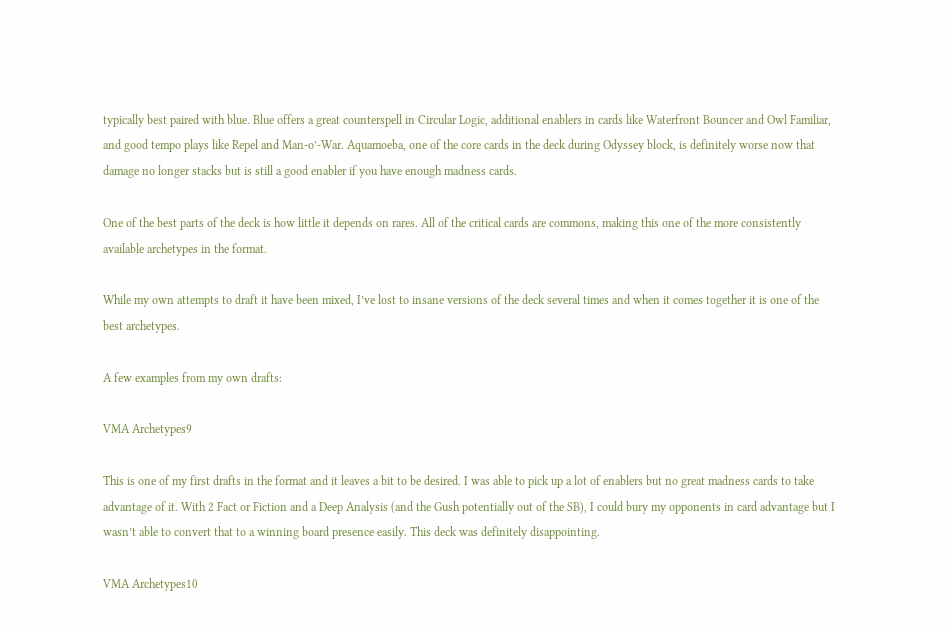typically best paired with blue. Blue offers a great counterspell in Circular Logic, additional enablers in cards like Waterfront Bouncer and Owl Familiar, and good tempo plays like Repel and Man-o’-War. Aquamoeba, one of the core cards in the deck during Odyssey block, is definitely worse now that damage no longer stacks but is still a good enabler if you have enough madness cards.

One of the best parts of the deck is how little it depends on rares. All of the critical cards are commons, making this one of the more consistently available archetypes in the format.

While my own attempts to draft it have been mixed, I’ve lost to insane versions of the deck several times and when it comes together it is one of the best archetypes.

A few examples from my own drafts:

VMA Archetypes9

This is one of my first drafts in the format and it leaves a bit to be desired. I was able to pick up a lot of enablers but no great madness cards to take advantage of it. With 2 Fact or Fiction and a Deep Analysis (and the Gush potentially out of the SB), I could bury my opponents in card advantage but I wasn’t able to convert that to a winning board presence easily. This deck was definitely disappointing.

VMA Archetypes10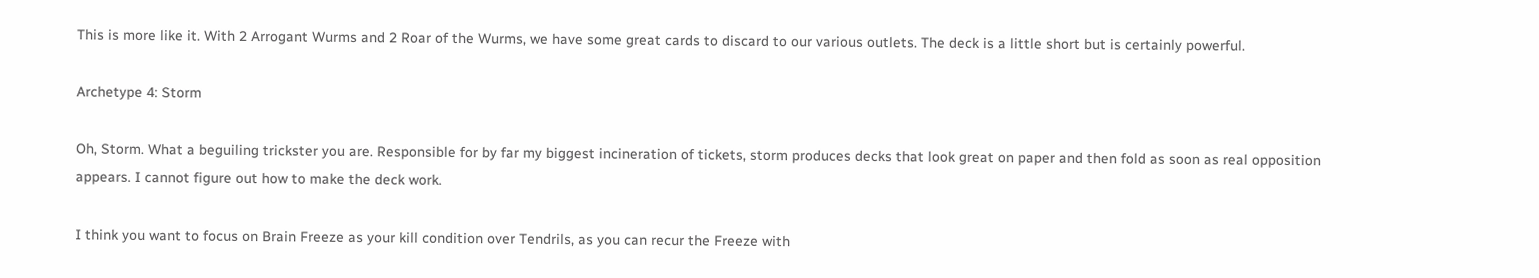This is more like it. With 2 Arrogant Wurms and 2 Roar of the Wurms, we have some great cards to discard to our various outlets. The deck is a little short but is certainly powerful.

Archetype 4: Storm

Oh, Storm. What a beguiling trickster you are. Responsible for by far my biggest incineration of tickets, storm produces decks that look great on paper and then fold as soon as real opposition appears. I cannot figure out how to make the deck work.

I think you want to focus on Brain Freeze as your kill condition over Tendrils, as you can recur the Freeze with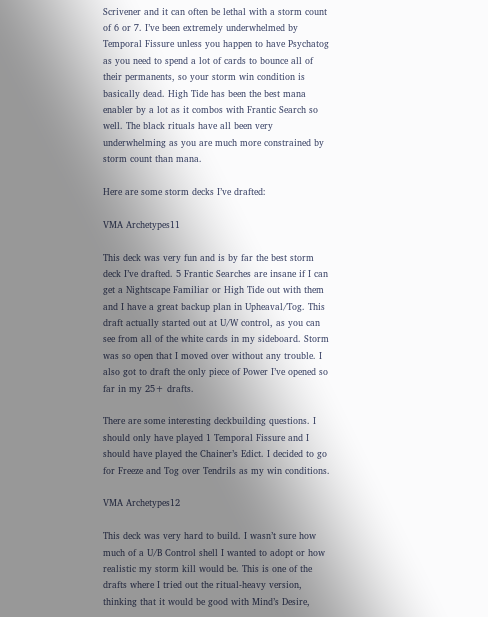Scrivener and it can often be lethal with a storm count of 6 or 7. I’ve been extremely underwhelmed by Temporal Fissure unless you happen to have Psychatog as you need to spend a lot of cards to bounce all of their permanents, so your storm win condition is basically dead. High Tide has been the best mana enabler by a lot as it combos with Frantic Search so well. The black rituals have all been very underwhelming as you are much more constrained by storm count than mana.

Here are some storm decks I’ve drafted:

VMA Archetypes11

This deck was very fun and is by far the best storm deck I’ve drafted. 5 Frantic Searches are insane if I can get a Nightscape Familiar or High Tide out with them and I have a great backup plan in Upheaval/Tog. This draft actually started out at U/W control, as you can see from all of the white cards in my sideboard. Storm was so open that I moved over without any trouble. I also got to draft the only piece of Power I’ve opened so far in my 25+ drafts.

There are some interesting deckbuilding questions. I should only have played 1 Temporal Fissure and I should have played the Chainer’s Edict. I decided to go for Freeze and Tog over Tendrils as my win conditions.

VMA Archetypes12

This deck was very hard to build. I wasn’t sure how much of a U/B Control shell I wanted to adopt or how realistic my storm kill would be. This is one of the drafts where I tried out the ritual-heavy version, thinking that it would be good with Mind’s Desire,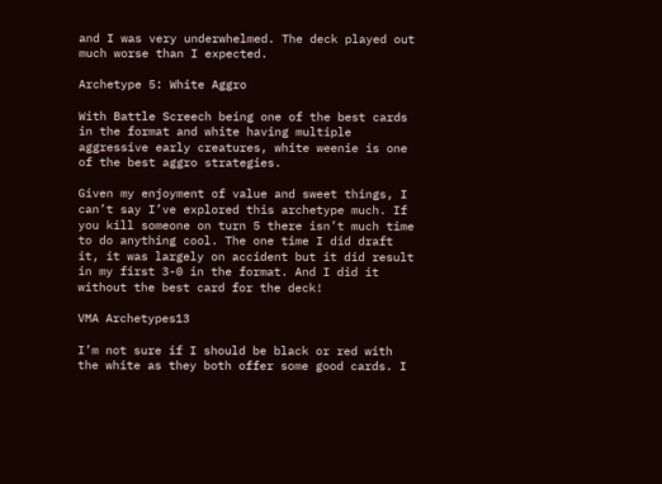and I was very underwhelmed. The deck played out much worse than I expected.

Archetype 5: White Aggro

With Battle Screech being one of the best cards in the format and white having multiple aggressive early creatures, white weenie is one of the best aggro strategies.

Given my enjoyment of value and sweet things, I can’t say I’ve explored this archetype much. If you kill someone on turn 5 there isn’t much time to do anything cool. The one time I did draft it, it was largely on accident but it did result in my first 3-0 in the format. And I did it without the best card for the deck!

VMA Archetypes13

I’m not sure if I should be black or red with the white as they both offer some good cards. I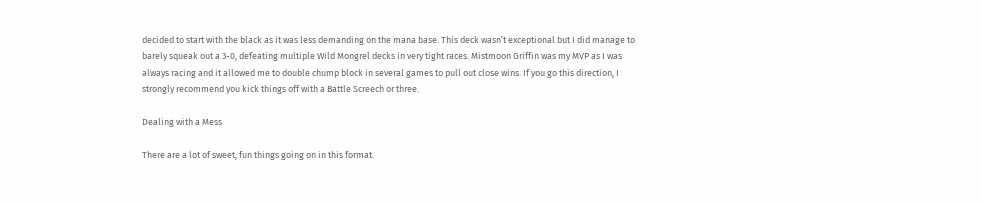decided to start with the black as it was less demanding on the mana base. This deck wasn’t exceptional but I did manage to barely squeak out a 3-0, defeating multiple Wild Mongrel decks in very tight races. Mistmoon Griffin was my MVP as I was always racing and it allowed me to double chump block in several games to pull out close wins. If you go this direction, I strongly recommend you kick things off with a Battle Screech or three.

Dealing with a Mess

There are a lot of sweet, fun things going on in this format.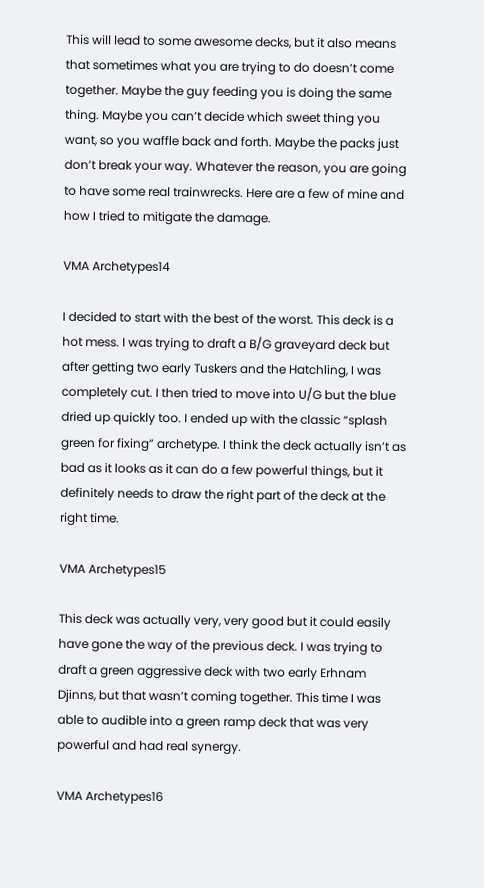This will lead to some awesome decks, but it also means that sometimes what you are trying to do doesn’t come together. Maybe the guy feeding you is doing the same thing. Maybe you can’t decide which sweet thing you want, so you waffle back and forth. Maybe the packs just don’t break your way. Whatever the reason, you are going to have some real trainwrecks. Here are a few of mine and how I tried to mitigate the damage.

VMA Archetypes14

I decided to start with the best of the worst. This deck is a hot mess. I was trying to draft a B/G graveyard deck but after getting two early Tuskers and the Hatchling, I was completely cut. I then tried to move into U/G but the blue dried up quickly too. I ended up with the classic “splash green for fixing” archetype. I think the deck actually isn’t as bad as it looks as it can do a few powerful things, but it definitely needs to draw the right part of the deck at the right time.

VMA Archetypes15

This deck was actually very, very good but it could easily have gone the way of the previous deck. I was trying to draft a green aggressive deck with two early Erhnam Djinns, but that wasn’t coming together. This time I was able to audible into a green ramp deck that was very powerful and had real synergy.

VMA Archetypes16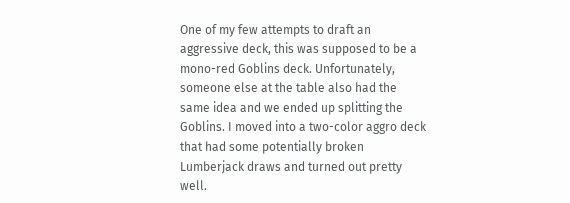One of my few attempts to draft an aggressive deck, this was supposed to be a mono-red Goblins deck. Unfortunately, someone else at the table also had the same idea and we ended up splitting the Goblins. I moved into a two-color aggro deck that had some potentially broken Lumberjack draws and turned out pretty well.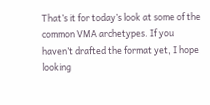That’s it for today’s look at some of the common VMA archetypes. If you haven’t drafted the format yet, I hope looking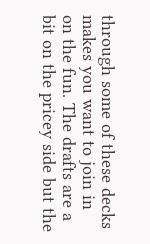through some of these decks makes you want to join in on the fun. The drafts are a bit on the pricey side but the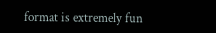format is extremely fun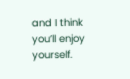and I think you’ll enjoy yourself.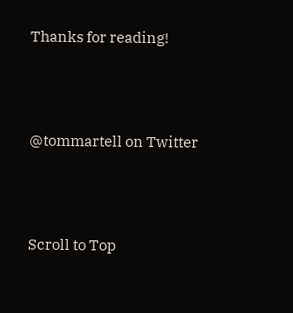Thanks for reading!



@tommartell on Twitter



Scroll to Top